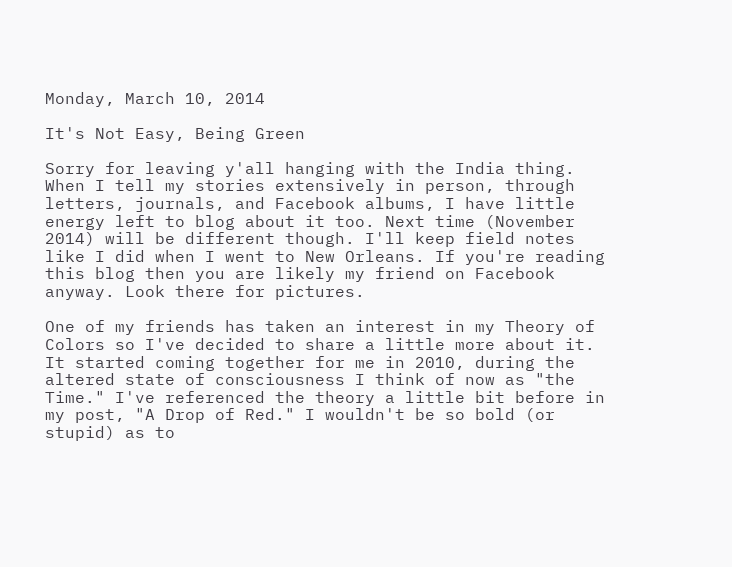Monday, March 10, 2014

It's Not Easy, Being Green

Sorry for leaving y'all hanging with the India thing. When I tell my stories extensively in person, through letters, journals, and Facebook albums, I have little energy left to blog about it too. Next time (November 2014) will be different though. I'll keep field notes like I did when I went to New Orleans. If you're reading this blog then you are likely my friend on Facebook anyway. Look there for pictures.

One of my friends has taken an interest in my Theory of Colors so I've decided to share a little more about it. It started coming together for me in 2010, during the altered state of consciousness I think of now as "the Time." I've referenced the theory a little bit before in my post, "A Drop of Red." I wouldn't be so bold (or stupid) as to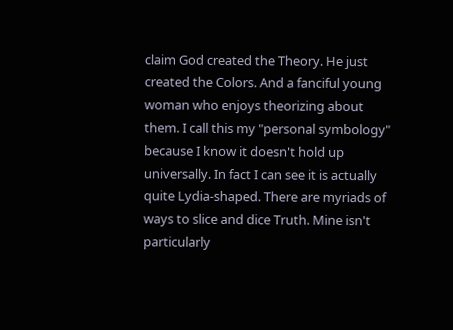claim God created the Theory. He just created the Colors. And a fanciful young woman who enjoys theorizing about them. I call this my "personal symbology" because I know it doesn't hold up universally. In fact I can see it is actually quite Lydia-shaped. There are myriads of ways to slice and dice Truth. Mine isn't particularly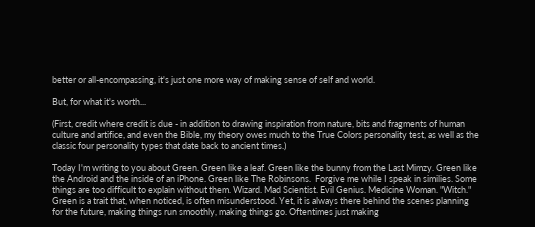better or all-encompassing, it's just one more way of making sense of self and world.

But, for what it's worth...

(First, credit where credit is due - in addition to drawing inspiration from nature, bits and fragments of human culture and artifice, and even the Bible, my theory owes much to the True Colors personality test, as well as the classic four personality types that date back to ancient times.)

Today I'm writing to you about Green. Green like a leaf. Green like the bunny from the Last Mimzy. Green like the Android and the inside of an iPhone. Green like The Robinsons.  Forgive me while I speak in similies. Some things are too difficult to explain without them. Wizard. Mad Scientist. Evil Genius. Medicine Woman. "Witch." Green is a trait that, when noticed, is often misunderstood. Yet, it is always there behind the scenes planning for the future, making things run smoothly, making things go. Oftentimes just making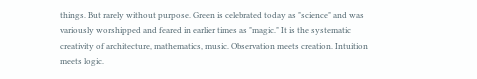things. But rarely without purpose. Green is celebrated today as "science" and was variously worshipped and feared in earlier times as "magic." It is the systematic creativity of architecture, mathematics, music. Observation meets creation. Intuition meets logic.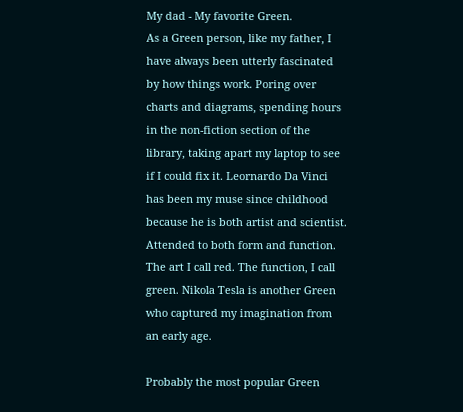My dad - My favorite Green.
As a Green person, like my father, I have always been utterly fascinated by how things work. Poring over charts and diagrams, spending hours in the non-fiction section of the library, taking apart my laptop to see if I could fix it. Leornardo Da Vinci has been my muse since childhood because he is both artist and scientist. Attended to both form and function. The art I call red. The function, I call green. Nikola Tesla is another Green who captured my imagination from an early age.

Probably the most popular Green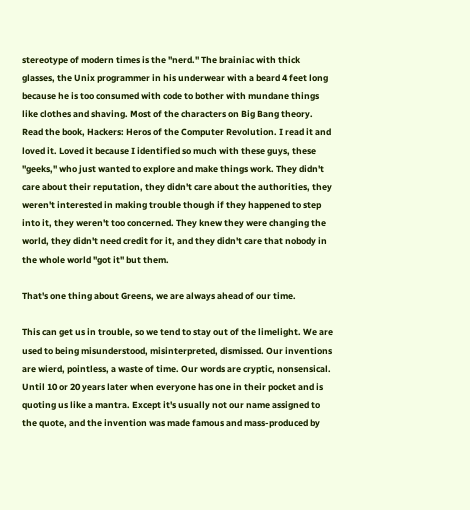stereotype of modern times is the "nerd." The brainiac with thick glasses, the Unix programmer in his underwear with a beard 4 feet long because he is too consumed with code to bother with mundane things like clothes and shaving. Most of the characters on Big Bang theory. Read the book, Hackers: Heros of the Computer Revolution. I read it and loved it. Loved it because I identified so much with these guys, these "geeks," who just wanted to explore and make things work. They didn't care about their reputation, they didn't care about the authorities, they weren't interested in making trouble though if they happened to step into it, they weren't too concerned. They knew they were changing the world, they didn't need credit for it, and they didn't care that nobody in the whole world "got it" but them.

That's one thing about Greens, we are always ahead of our time.

This can get us in trouble, so we tend to stay out of the limelight. We are used to being misunderstood, misinterpreted, dismissed. Our inventions are wierd, pointless, a waste of time. Our words are cryptic, nonsensical. Until 10 or 20 years later when everyone has one in their pocket and is quoting us like a mantra. Except it's usually not our name assigned to the quote, and the invention was made famous and mass-produced by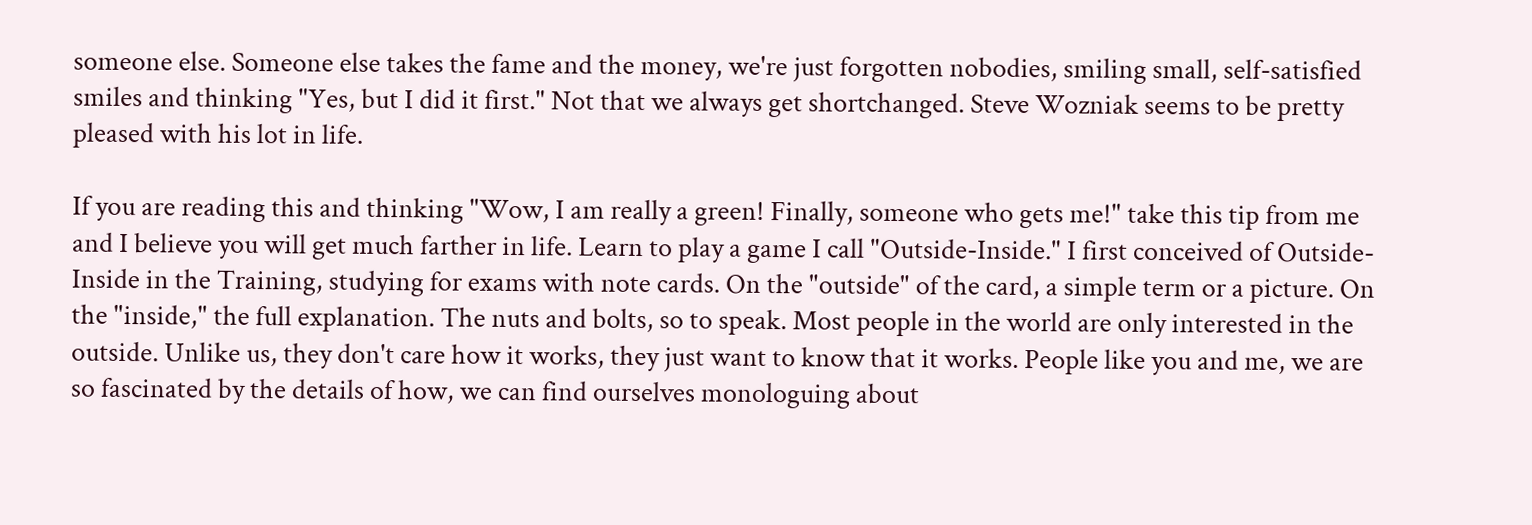someone else. Someone else takes the fame and the money, we're just forgotten nobodies, smiling small, self-satisfied smiles and thinking "Yes, but I did it first." Not that we always get shortchanged. Steve Wozniak seems to be pretty pleased with his lot in life.

If you are reading this and thinking "Wow, I am really a green! Finally, someone who gets me!" take this tip from me and I believe you will get much farther in life. Learn to play a game I call "Outside-Inside." I first conceived of Outside-Inside in the Training, studying for exams with note cards. On the "outside" of the card, a simple term or a picture. On the "inside," the full explanation. The nuts and bolts, so to speak. Most people in the world are only interested in the outside. Unlike us, they don't care how it works, they just want to know that it works. People like you and me, we are so fascinated by the details of how, we can find ourselves monologuing about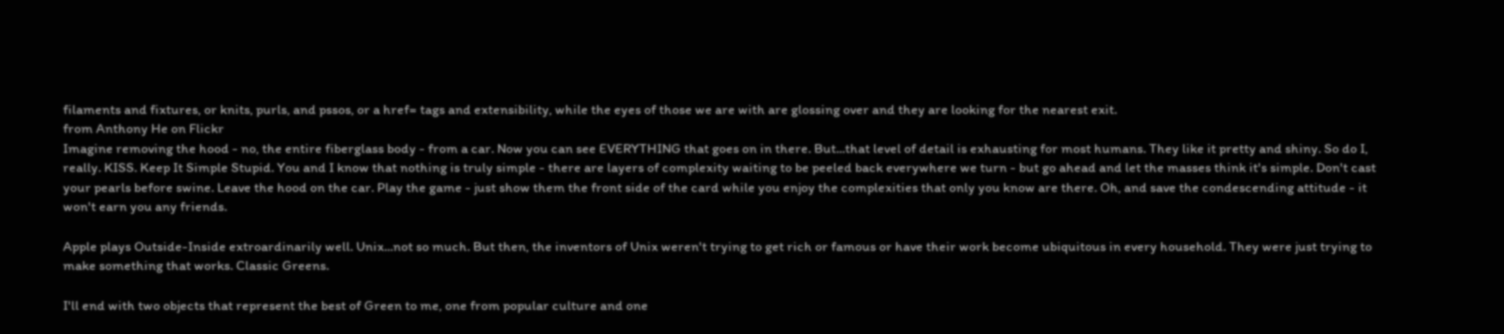filaments and fixtures, or knits, purls, and pssos, or a href= tags and extensibility, while the eyes of those we are with are glossing over and they are looking for the nearest exit.
from Anthony He on Flickr
Imagine removing the hood - no, the entire fiberglass body - from a car. Now you can see EVERYTHING that goes on in there. But...that level of detail is exhausting for most humans. They like it pretty and shiny. So do I, really. KISS. Keep It Simple Stupid. You and I know that nothing is truly simple - there are layers of complexity waiting to be peeled back everywhere we turn - but go ahead and let the masses think it's simple. Don't cast your pearls before swine. Leave the hood on the car. Play the game - just show them the front side of the card while you enjoy the complexities that only you know are there. Oh, and save the condescending attitude - it won't earn you any friends.

Apple plays Outside-Inside extroardinarily well. Unix...not so much. But then, the inventors of Unix weren't trying to get rich or famous or have their work become ubiquitous in every household. They were just trying to make something that works. Classic Greens.

I'll end with two objects that represent the best of Green to me, one from popular culture and one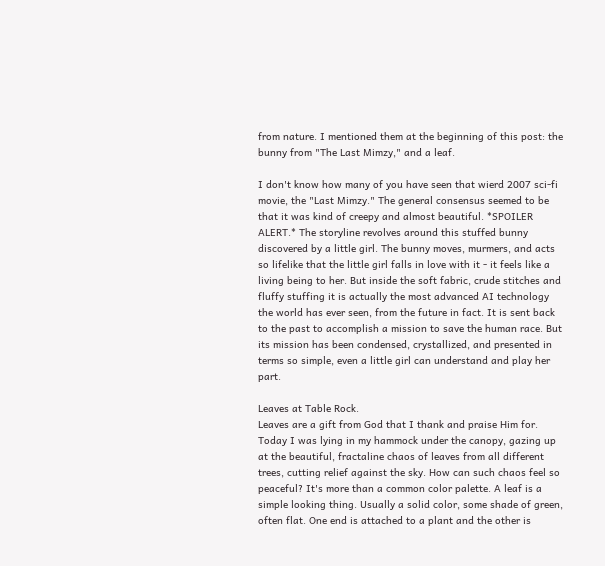from nature. I mentioned them at the beginning of this post: the bunny from "The Last Mimzy," and a leaf.

I don't know how many of you have seen that wierd 2007 sci-fi movie, the "Last Mimzy." The general consensus seemed to be that it was kind of creepy and almost beautiful. *SPOILER ALERT.* The storyline revolves around this stuffed bunny discovered by a little girl. The bunny moves, murmers, and acts so lifelike that the little girl falls in love with it - it feels like a living being to her. But inside the soft fabric, crude stitches and fluffy stuffing it is actually the most advanced AI technology the world has ever seen, from the future in fact. It is sent back to the past to accomplish a mission to save the human race. But its mission has been condensed, crystallized, and presented in terms so simple, even a little girl can understand and play her part.

Leaves at Table Rock.
Leaves are a gift from God that I thank and praise Him for. Today I was lying in my hammock under the canopy, gazing up at the beautiful, fractaline chaos of leaves from all different trees, cutting relief against the sky. How can such chaos feel so peaceful? It's more than a common color palette. A leaf is a simple looking thing. Usually a solid color, some shade of green, often flat. One end is attached to a plant and the other is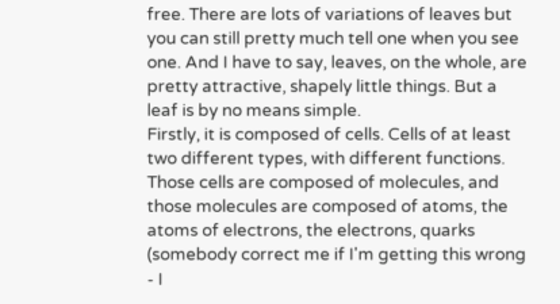free. There are lots of variations of leaves but you can still pretty much tell one when you see one. And I have to say, leaves, on the whole, are pretty attractive, shapely little things. But a leaf is by no means simple.
Firstly, it is composed of cells. Cells of at least two different types, with different functions. Those cells are composed of molecules, and those molecules are composed of atoms, the atoms of electrons, the electrons, quarks (somebody correct me if I'm getting this wrong - I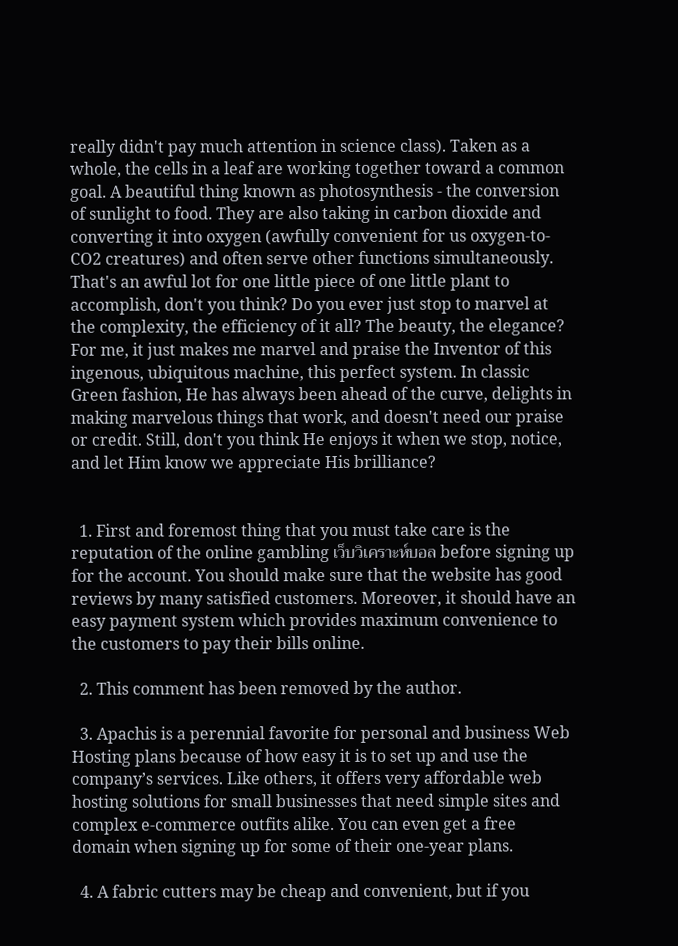really didn't pay much attention in science class). Taken as a whole, the cells in a leaf are working together toward a common goal. A beautiful thing known as photosynthesis - the conversion of sunlight to food. They are also taking in carbon dioxide and converting it into oxygen (awfully convenient for us oxygen-to-CO2 creatures) and often serve other functions simultaneously.
That's an awful lot for one little piece of one little plant to accomplish, don't you think? Do you ever just stop to marvel at the complexity, the efficiency of it all? The beauty, the elegance? For me, it just makes me marvel and praise the Inventor of this ingenous, ubiquitous machine, this perfect system. In classic Green fashion, He has always been ahead of the curve, delights in making marvelous things that work, and doesn't need our praise or credit. Still, don't you think He enjoys it when we stop, notice, and let Him know we appreciate His brilliance?


  1. First and foremost thing that you must take care is the reputation of the online gambling เว็บวิเคราะห์บอล before signing up for the account. You should make sure that the website has good reviews by many satisfied customers. Moreover, it should have an easy payment system which provides maximum convenience to the customers to pay their bills online.

  2. This comment has been removed by the author.

  3. Apachis is a perennial favorite for personal and business Web Hosting plans because of how easy it is to set up and use the company’s services. Like others, it offers very affordable web hosting solutions for small businesses that need simple sites and complex e-commerce outfits alike. You can even get a free domain when signing up for some of their one-year plans.

  4. A fabric cutters may be cheap and convenient, but if you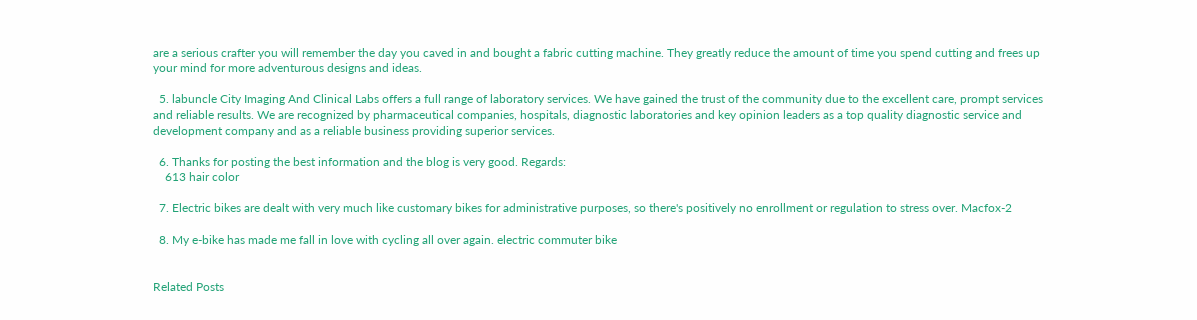are a serious crafter you will remember the day you caved in and bought a fabric cutting machine. They greatly reduce the amount of time you spend cutting and frees up your mind for more adventurous designs and ideas.

  5. labuncle City Imaging And Clinical Labs offers a full range of laboratory services. We have gained the trust of the community due to the excellent care, prompt services and reliable results. We are recognized by pharmaceutical companies, hospitals, diagnostic laboratories and key opinion leaders as a top quality diagnostic service and development company and as a reliable business providing superior services.

  6. Thanks for posting the best information and the blog is very good. Regards:
    613 hair color

  7. Electric bikes are dealt with very much like customary bikes for administrative purposes, so there's positively no enrollment or regulation to stress over. Macfox-2

  8. My e-bike has made me fall in love with cycling all over again. electric commuter bike


Related Posts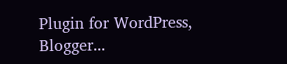Plugin for WordPress, Blogger...